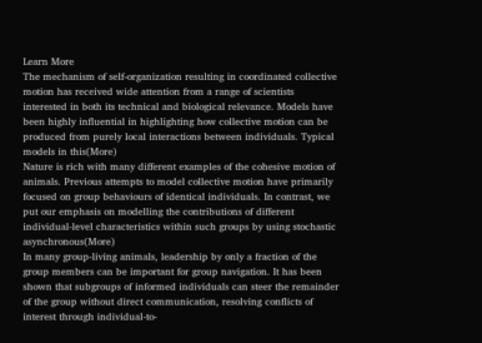Learn More
The mechanism of self-organization resulting in coordinated collective motion has received wide attention from a range of scientists interested in both its technical and biological relevance. Models have been highly influential in highlighting how collective motion can be produced from purely local interactions between individuals. Typical models in this(More)
Nature is rich with many different examples of the cohesive motion of animals. Previous attempts to model collective motion have primarily focused on group behaviours of identical individuals. In contrast, we put our emphasis on modelling the contributions of different individual-level characteristics within such groups by using stochastic asynchronous(More)
In many group-living animals, leadership by only a fraction of the group members can be important for group navigation. It has been shown that subgroups of informed individuals can steer the remainder of the group without direct communication, resolving conflicts of interest through individual-to-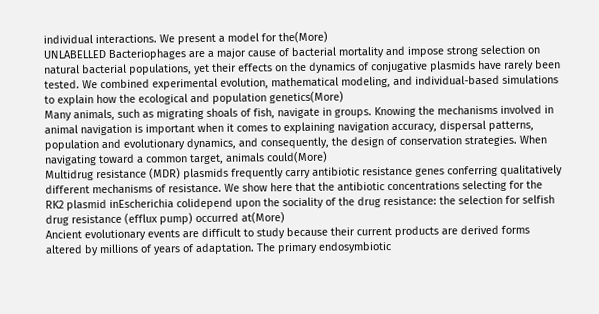individual interactions. We present a model for the(More)
UNLABELLED Bacteriophages are a major cause of bacterial mortality and impose strong selection on natural bacterial populations, yet their effects on the dynamics of conjugative plasmids have rarely been tested. We combined experimental evolution, mathematical modeling, and individual-based simulations to explain how the ecological and population genetics(More)
Many animals, such as migrating shoals of fish, navigate in groups. Knowing the mechanisms involved in animal navigation is important when it comes to explaining navigation accuracy, dispersal patterns, population and evolutionary dynamics, and consequently, the design of conservation strategies. When navigating toward a common target, animals could(More)
Multidrug resistance (MDR) plasmids frequently carry antibiotic resistance genes conferring qualitatively different mechanisms of resistance. We show here that the antibiotic concentrations selecting for the RK2 plasmid inEscherichia colidepend upon the sociality of the drug resistance: the selection for selfish drug resistance (efflux pump) occurred at(More)
Ancient evolutionary events are difficult to study because their current products are derived forms altered by millions of years of adaptation. The primary endosymbiotic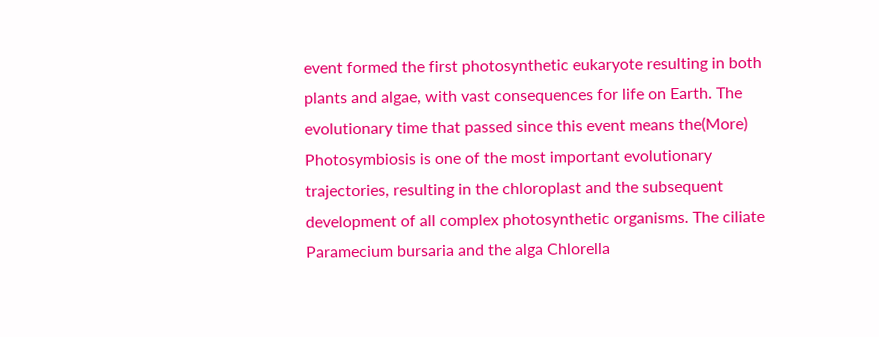event formed the first photosynthetic eukaryote resulting in both plants and algae, with vast consequences for life on Earth. The evolutionary time that passed since this event means the(More)
Photosymbiosis is one of the most important evolutionary trajectories, resulting in the chloroplast and the subsequent development of all complex photosynthetic organisms. The ciliate Paramecium bursaria and the alga Chlorella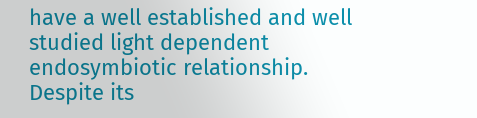have a well established and well studied light dependent endosymbiotic relationship. Despite its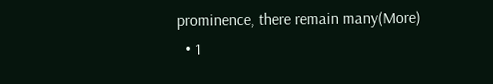prominence, there remain many(More)
  • 1